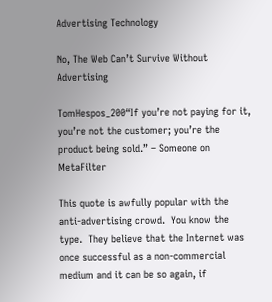Advertising Technology

No, The Web Can’t Survive Without Advertising

TomHespos_200“If you’re not paying for it, you’re not the customer; you’re the product being sold.” – Someone on MetaFilter

This quote is awfully popular with the anti-advertising crowd.  You know the type.  They believe that the Internet was once successful as a non-commercial medium and it can be so again, if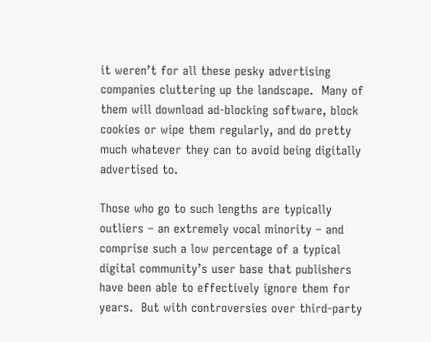it weren’t for all these pesky advertising companies cluttering up the landscape.  Many of them will download ad-blocking software, block cookies or wipe them regularly, and do pretty much whatever they can to avoid being digitally advertised to.

Those who go to such lengths are typically outliers – an extremely vocal minority – and comprise such a low percentage of a typical digital community’s user base that publishers have been able to effectively ignore them for years.  But with controversies over third-party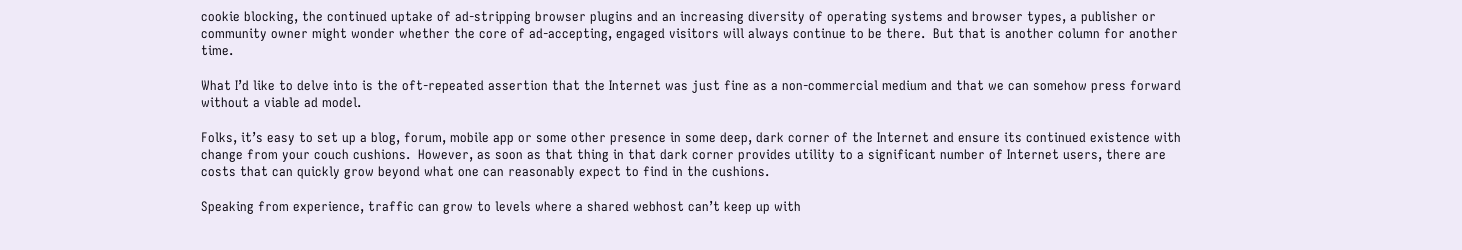cookie blocking, the continued uptake of ad-stripping browser plugins and an increasing diversity of operating systems and browser types, a publisher or community owner might wonder whether the core of ad-accepting, engaged visitors will always continue to be there.  But that is another column for another time.

What I’d like to delve into is the oft-repeated assertion that the Internet was just fine as a non-commercial medium and that we can somehow press forward without a viable ad model.

Folks, it’s easy to set up a blog, forum, mobile app or some other presence in some deep, dark corner of the Internet and ensure its continued existence with change from your couch cushions.  However, as soon as that thing in that dark corner provides utility to a significant number of Internet users, there are costs that can quickly grow beyond what one can reasonably expect to find in the cushions.

Speaking from experience, traffic can grow to levels where a shared webhost can’t keep up with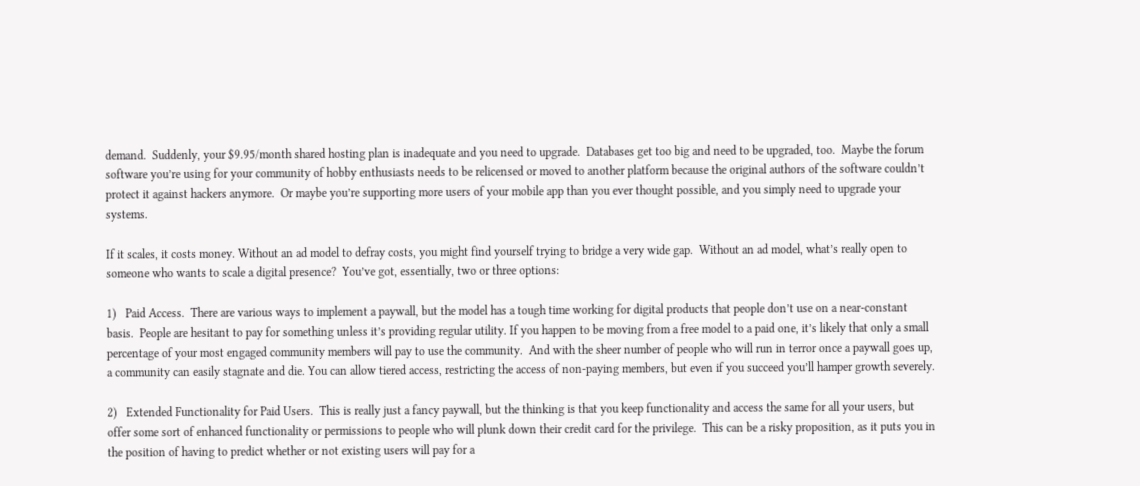demand.  Suddenly, your $9.95/month shared hosting plan is inadequate and you need to upgrade.  Databases get too big and need to be upgraded, too.  Maybe the forum software you’re using for your community of hobby enthusiasts needs to be relicensed or moved to another platform because the original authors of the software couldn’t protect it against hackers anymore.  Or maybe you’re supporting more users of your mobile app than you ever thought possible, and you simply need to upgrade your systems.

If it scales, it costs money. Without an ad model to defray costs, you might find yourself trying to bridge a very wide gap.  Without an ad model, what’s really open to someone who wants to scale a digital presence?  You’ve got, essentially, two or three options:

1)   Paid Access.  There are various ways to implement a paywall, but the model has a tough time working for digital products that people don’t use on a near-constant basis.  People are hesitant to pay for something unless it’s providing regular utility. If you happen to be moving from a free model to a paid one, it’s likely that only a small percentage of your most engaged community members will pay to use the community.  And with the sheer number of people who will run in terror once a paywall goes up, a community can easily stagnate and die. You can allow tiered access, restricting the access of non-paying members, but even if you succeed you’ll hamper growth severely.

2)   Extended Functionality for Paid Users.  This is really just a fancy paywall, but the thinking is that you keep functionality and access the same for all your users, but offer some sort of enhanced functionality or permissions to people who will plunk down their credit card for the privilege.  This can be a risky proposition, as it puts you in the position of having to predict whether or not existing users will pay for a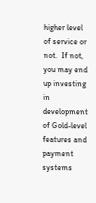higher level of service or not.  If not, you may end up investing in development of Gold-level features and payment systems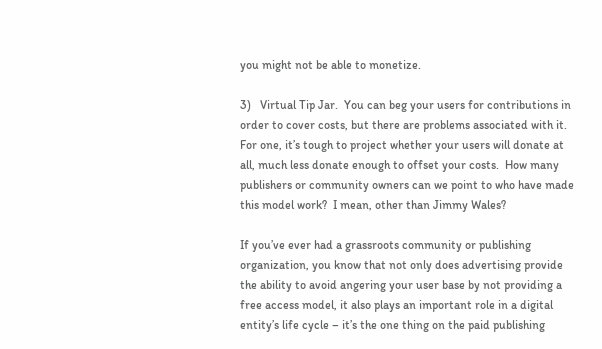you might not be able to monetize.

3)   Virtual Tip Jar.  You can beg your users for contributions in order to cover costs, but there are problems associated with it.  For one, it’s tough to project whether your users will donate at all, much less donate enough to offset your costs.  How many publishers or community owners can we point to who have made this model work?  I mean, other than Jimmy Wales?

If you’ve ever had a grassroots community or publishing organization, you know that not only does advertising provide the ability to avoid angering your user base by not providing a free access model, it also plays an important role in a digital entity’s life cycle – it’s the one thing on the paid publishing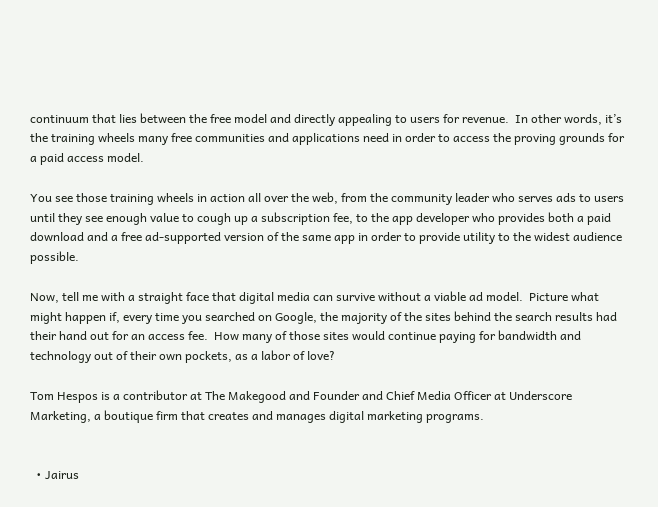continuum that lies between the free model and directly appealing to users for revenue.  In other words, it’s the training wheels many free communities and applications need in order to access the proving grounds for a paid access model.

You see those training wheels in action all over the web, from the community leader who serves ads to users until they see enough value to cough up a subscription fee, to the app developer who provides both a paid download and a free ad-supported version of the same app in order to provide utility to the widest audience possible.

Now, tell me with a straight face that digital media can survive without a viable ad model.  Picture what might happen if, every time you searched on Google, the majority of the sites behind the search results had their hand out for an access fee.  How many of those sites would continue paying for bandwidth and technology out of their own pockets, as a labor of love?

Tom Hespos is a contributor at The Makegood and Founder and Chief Media Officer at Underscore Marketing, a boutique firm that creates and manages digital marketing programs.


  • Jairus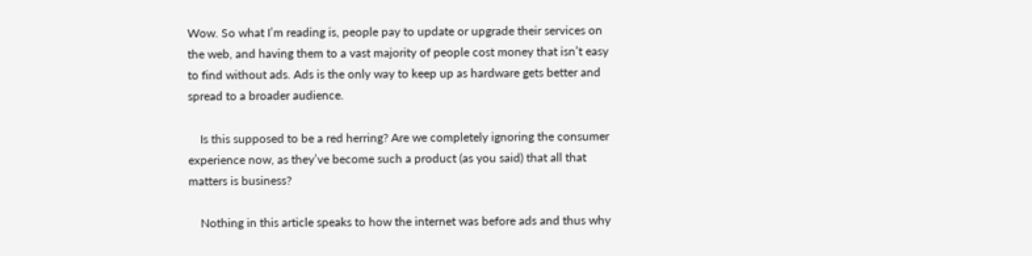Wow. So what I’m reading is, people pay to update or upgrade their services on the web, and having them to a vast majority of people cost money that isn’t easy to find without ads. Ads is the only way to keep up as hardware gets better and spread to a broader audience.

    Is this supposed to be a red herring? Are we completely ignoring the consumer experience now, as they’ve become such a product (as you said) that all that matters is business?

    Nothing in this article speaks to how the internet was before ads and thus why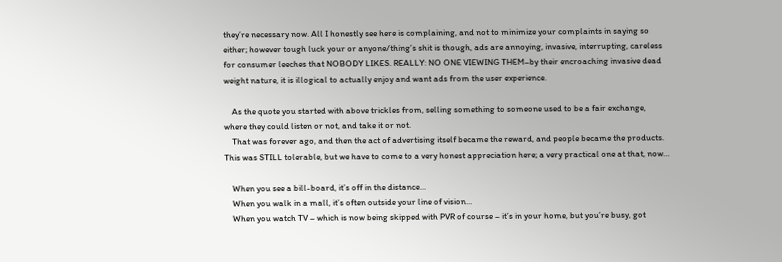they’re necessary now. All I honestly see here is complaining, and not to minimize your complaints in saying so either; however tough luck your or anyone/thing’s shit is though, ads are annoying, invasive, interrupting, careless for consumer leeches that NOBODY LIKES. REALLY: NO ONE VIEWING THEM–by their encroaching invasive dead weight nature, it is illogical to actually enjoy and want ads from the user experience.

    As the quote you started with above trickles from, selling something to someone used to be a fair exchange, where they could listen or not, and take it or not.
    That was forever ago, and then the act of advertising itself became the reward, and people became the products. This was STILL tolerable, but we have to come to a very honest appreciation here; a very practical one at that, now…

    When you see a bill-board, it’s off in the distance…
    When you walk in a mall, it’s often outside your line of vision…
    When you watch TV – which is now being skipped with PVR of course – it’s in your home, but you’re busy, got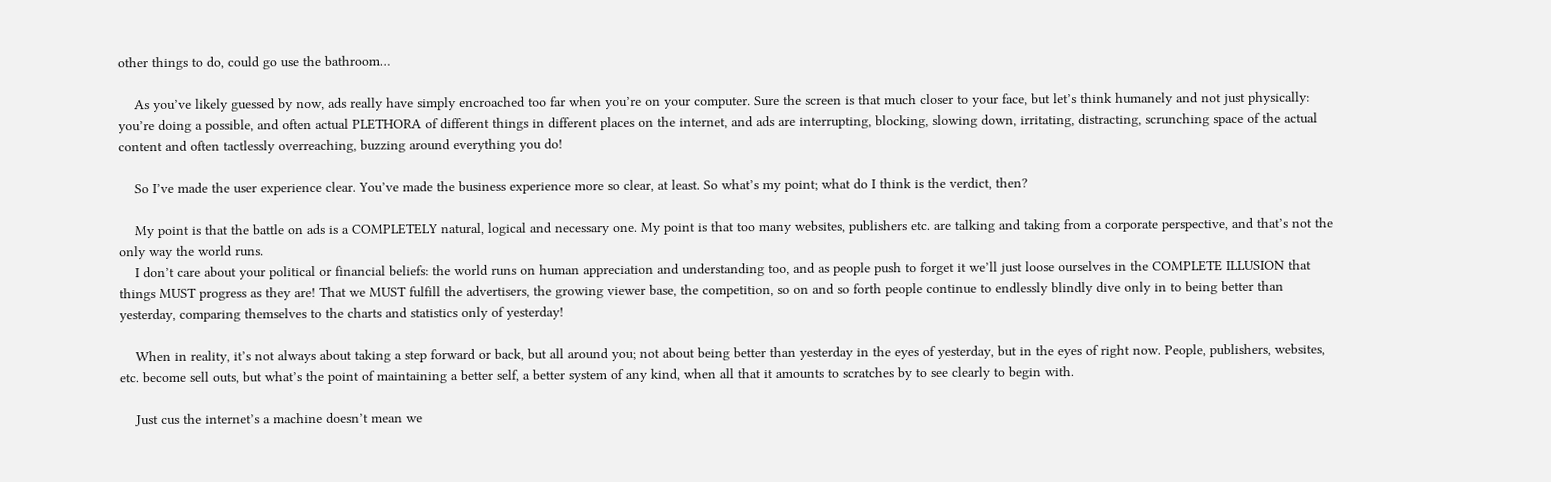other things to do, could go use the bathroom…

    As you’ve likely guessed by now, ads really have simply encroached too far when you’re on your computer. Sure the screen is that much closer to your face, but let’s think humanely and not just physically: you’re doing a possible, and often actual PLETHORA of different things in different places on the internet, and ads are interrupting, blocking, slowing down, irritating, distracting, scrunching space of the actual content and often tactlessly overreaching, buzzing around everything you do!

    So I’ve made the user experience clear. You’ve made the business experience more so clear, at least. So what’s my point; what do I think is the verdict, then?

    My point is that the battle on ads is a COMPLETELY natural, logical and necessary one. My point is that too many websites, publishers etc. are talking and taking from a corporate perspective, and that’s not the only way the world runs.
    I don’t care about your political or financial beliefs: the world runs on human appreciation and understanding too, and as people push to forget it we’ll just loose ourselves in the COMPLETE ILLUSION that things MUST progress as they are! That we MUST fulfill the advertisers, the growing viewer base, the competition, so on and so forth people continue to endlessly blindly dive only in to being better than yesterday, comparing themselves to the charts and statistics only of yesterday!

    When in reality, it’s not always about taking a step forward or back, but all around you; not about being better than yesterday in the eyes of yesterday, but in the eyes of right now. People, publishers, websites, etc. become sell outs, but what’s the point of maintaining a better self, a better system of any kind, when all that it amounts to scratches by to see clearly to begin with.

    Just cus the internet’s a machine doesn’t mean we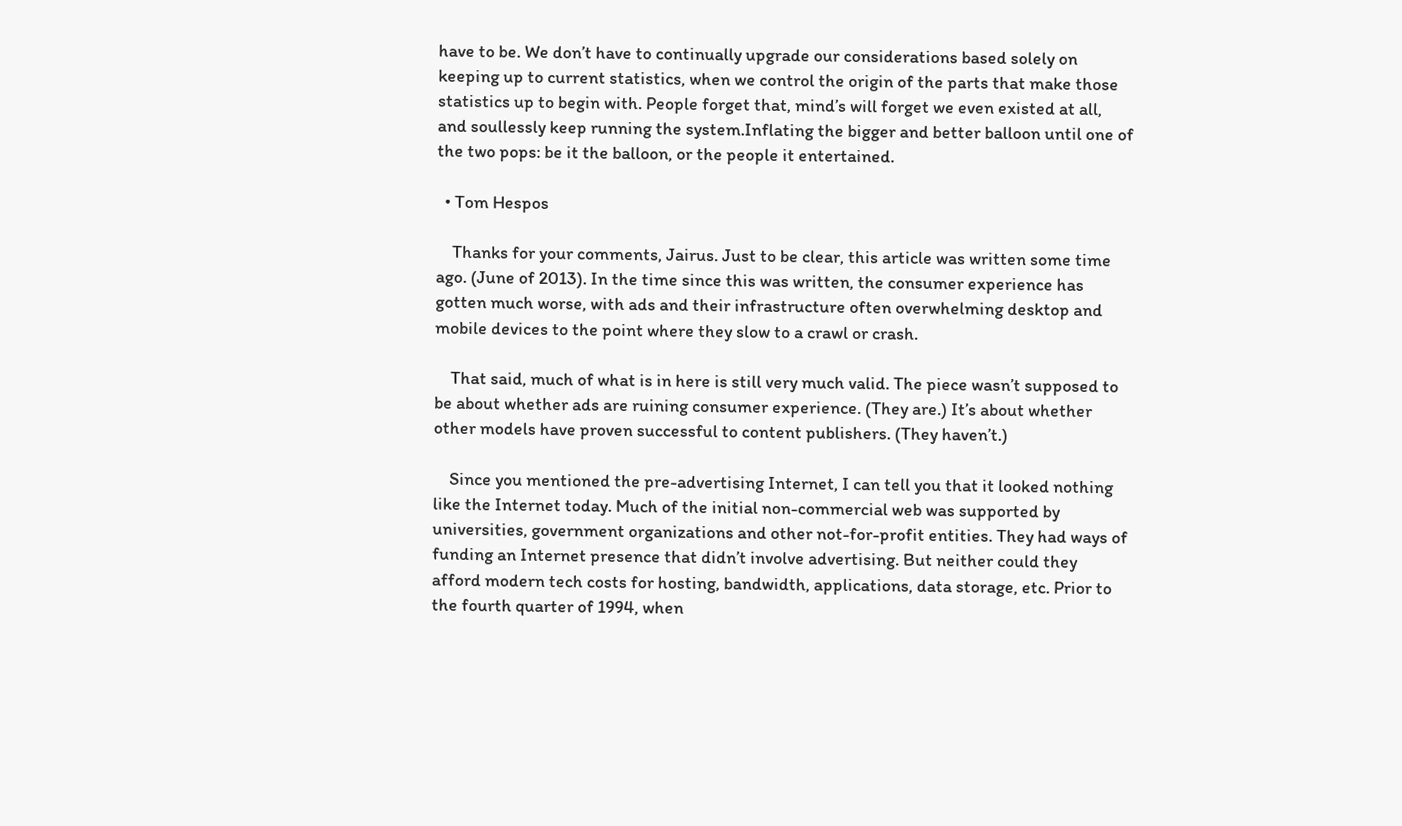have to be. We don’t have to continually upgrade our considerations based solely on keeping up to current statistics, when we control the origin of the parts that make those statistics up to begin with. People forget that, mind’s will forget we even existed at all, and soullessly keep running the system.Inflating the bigger and better balloon until one of the two pops: be it the balloon, or the people it entertained.

  • Tom Hespos

    Thanks for your comments, Jairus. Just to be clear, this article was written some time ago. (June of 2013). In the time since this was written, the consumer experience has gotten much worse, with ads and their infrastructure often overwhelming desktop and mobile devices to the point where they slow to a crawl or crash.

    That said, much of what is in here is still very much valid. The piece wasn’t supposed to be about whether ads are ruining consumer experience. (They are.) It’s about whether other models have proven successful to content publishers. (They haven’t.)

    Since you mentioned the pre-advertising Internet, I can tell you that it looked nothing like the Internet today. Much of the initial non-commercial web was supported by universities, government organizations and other not-for-profit entities. They had ways of funding an Internet presence that didn’t involve advertising. But neither could they afford modern tech costs for hosting, bandwidth, applications, data storage, etc. Prior to the fourth quarter of 1994, when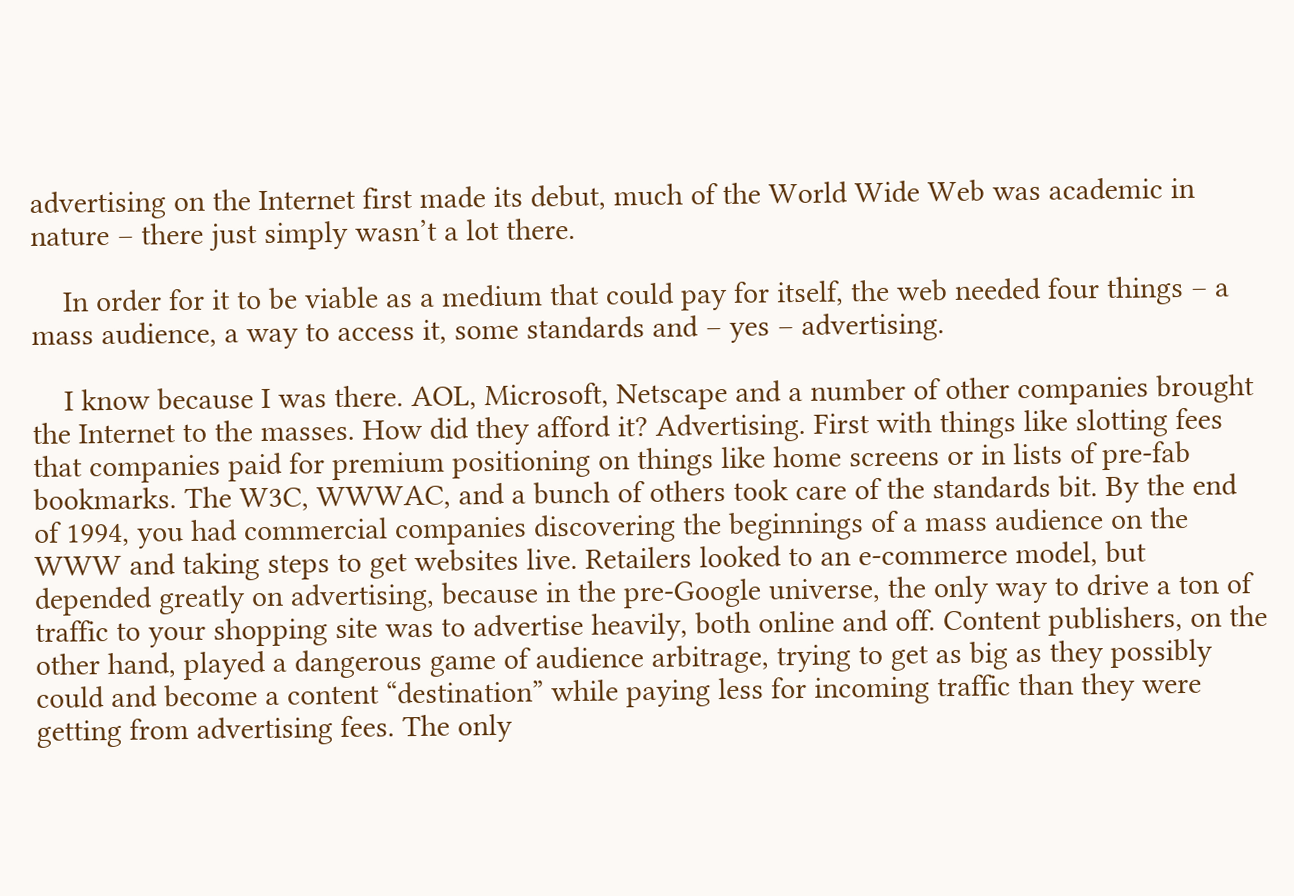advertising on the Internet first made its debut, much of the World Wide Web was academic in nature – there just simply wasn’t a lot there.

    In order for it to be viable as a medium that could pay for itself, the web needed four things – a mass audience, a way to access it, some standards and – yes – advertising.

    I know because I was there. AOL, Microsoft, Netscape and a number of other companies brought the Internet to the masses. How did they afford it? Advertising. First with things like slotting fees that companies paid for premium positioning on things like home screens or in lists of pre-fab bookmarks. The W3C, WWWAC, and a bunch of others took care of the standards bit. By the end of 1994, you had commercial companies discovering the beginnings of a mass audience on the WWW and taking steps to get websites live. Retailers looked to an e-commerce model, but depended greatly on advertising, because in the pre-Google universe, the only way to drive a ton of traffic to your shopping site was to advertise heavily, both online and off. Content publishers, on the other hand, played a dangerous game of audience arbitrage, trying to get as big as they possibly could and become a content “destination” while paying less for incoming traffic than they were getting from advertising fees. The only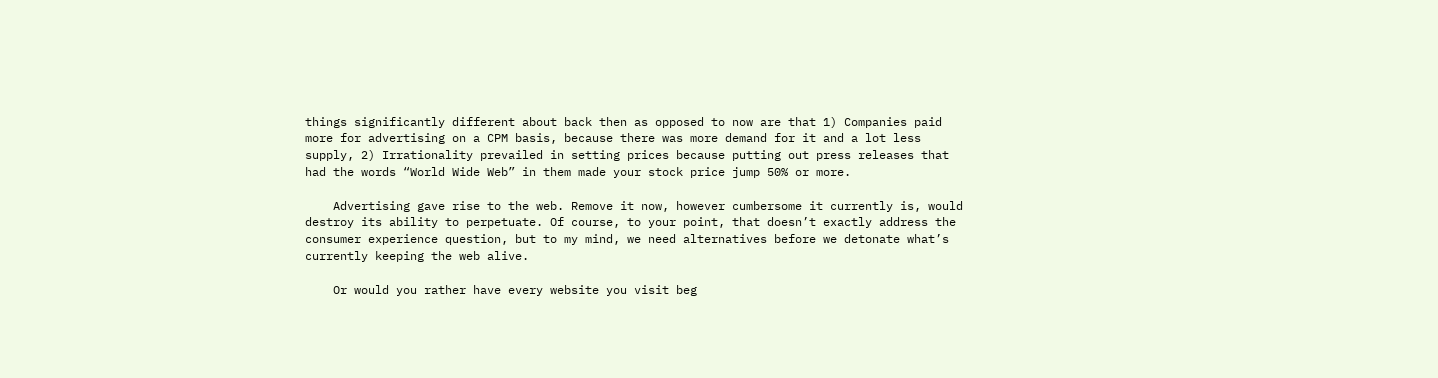things significantly different about back then as opposed to now are that 1) Companies paid more for advertising on a CPM basis, because there was more demand for it and a lot less supply, 2) Irrationality prevailed in setting prices because putting out press releases that had the words “World Wide Web” in them made your stock price jump 50% or more.

    Advertising gave rise to the web. Remove it now, however cumbersome it currently is, would destroy its ability to perpetuate. Of course, to your point, that doesn’t exactly address the consumer experience question, but to my mind, we need alternatives before we detonate what’s currently keeping the web alive.

    Or would you rather have every website you visit beg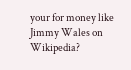your for money like Jimmy Wales on Wikipedia?